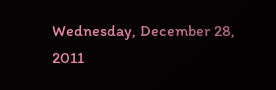Wednesday, December 28, 2011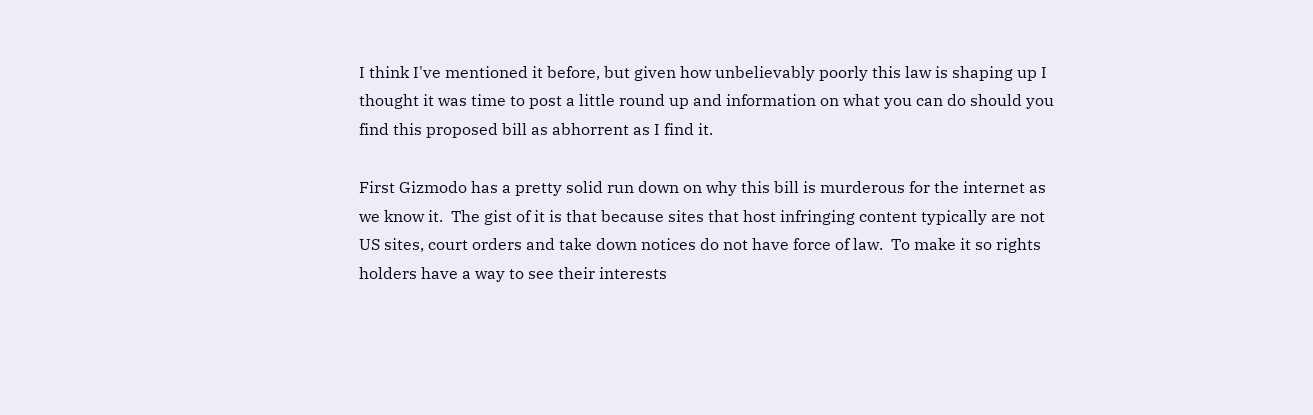I think I've mentioned it before, but given how unbelievably poorly this law is shaping up I thought it was time to post a little round up and information on what you can do should you find this proposed bill as abhorrent as I find it.

First Gizmodo has a pretty solid run down on why this bill is murderous for the internet as we know it.  The gist of it is that because sites that host infringing content typically are not US sites, court orders and take down notices do not have force of law.  To make it so rights holders have a way to see their interests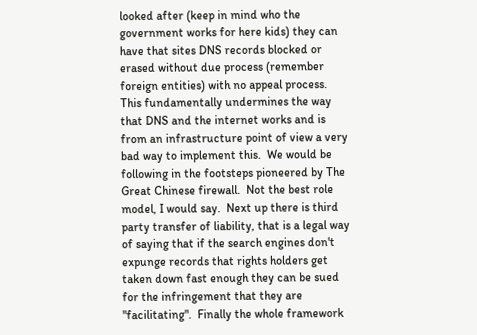looked after (keep in mind who the government works for here kids) they can have that sites DNS records blocked or erased without due process (remember foreign entities) with no appeal process.  This fundamentally undermines the way that DNS and the internet works and is from an infrastructure point of view a very bad way to implement this.  We would be following in the footsteps pioneered by The Great Chinese firewall.  Not the best role model, I would say.  Next up there is third party transfer of liability, that is a legal way of saying that if the search engines don't expunge records that rights holders get taken down fast enough they can be sued for the infringement that they are "facilitating".  Finally the whole framework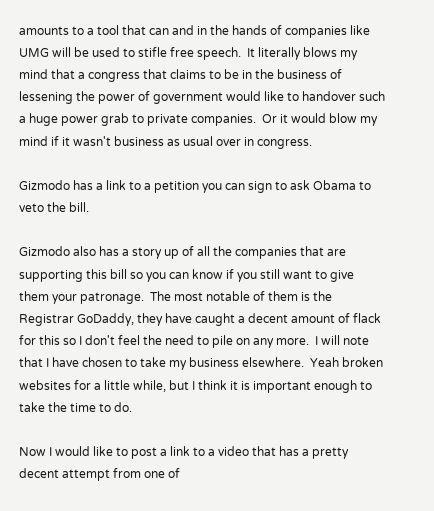amounts to a tool that can and in the hands of companies like UMG will be used to stifle free speech.  It literally blows my mind that a congress that claims to be in the business of lessening the power of government would like to handover such a huge power grab to private companies.  Or it would blow my mind if it wasn't business as usual over in congress.

Gizmodo has a link to a petition you can sign to ask Obama to veto the bill.

Gizmodo also has a story up of all the companies that are supporting this bill so you can know if you still want to give them your patronage.  The most notable of them is the Registrar GoDaddy, they have caught a decent amount of flack for this so I don't feel the need to pile on any more.  I will note that I have chosen to take my business elsewhere.  Yeah broken websites for a little while, but I think it is important enough to take the time to do.

Now I would like to post a link to a video that has a pretty decent attempt from one of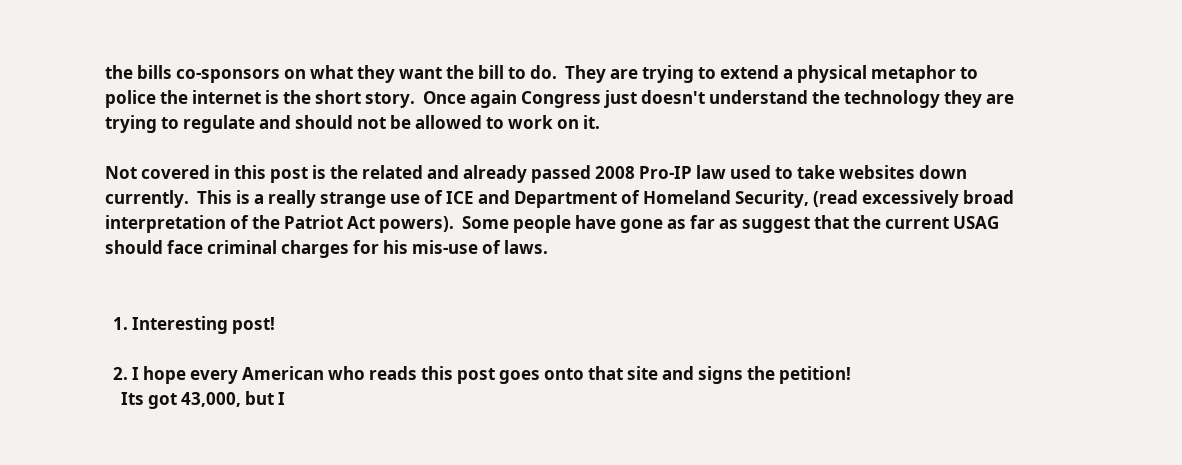the bills co-sponsors on what they want the bill to do.  They are trying to extend a physical metaphor to police the internet is the short story.  Once again Congress just doesn't understand the technology they are trying to regulate and should not be allowed to work on it.

Not covered in this post is the related and already passed 2008 Pro-IP law used to take websites down currently.  This is a really strange use of ICE and Department of Homeland Security, (read excessively broad interpretation of the Patriot Act powers).  Some people have gone as far as suggest that the current USAG should face criminal charges for his mis-use of laws.


  1. Interesting post!

  2. I hope every American who reads this post goes onto that site and signs the petition!
    Its got 43,000, but I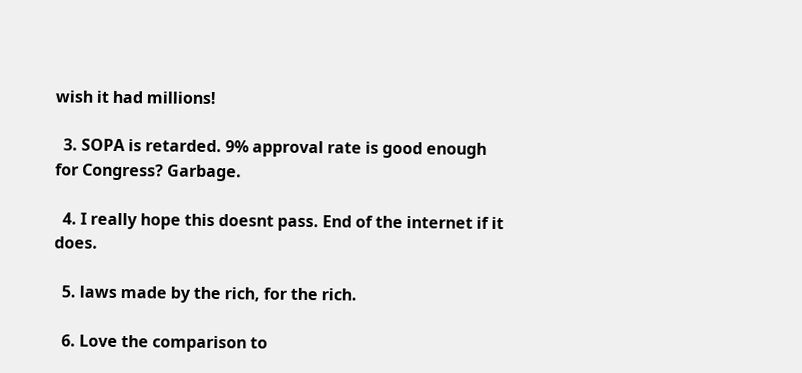wish it had millions!

  3. SOPA is retarded. 9% approval rate is good enough for Congress? Garbage.

  4. I really hope this doesnt pass. End of the internet if it does.

  5. laws made by the rich, for the rich.

  6. Love the comparison to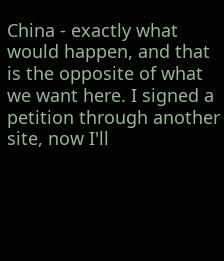China - exactly what would happen, and that is the opposite of what we want here. I signed a petition through another site, now I'll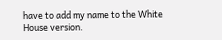have to add my name to the White House version.